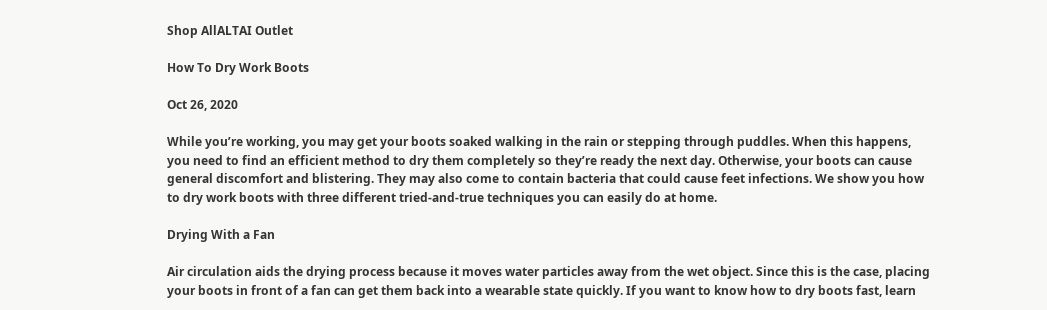Shop AllALTAI Outlet

How To Dry Work Boots

Oct 26, 2020

While you’re working, you may get your boots soaked walking in the rain or stepping through puddles. When this happens, you need to find an efficient method to dry them completely so they’re ready the next day. Otherwise, your boots can cause general discomfort and blistering. They may also come to contain bacteria that could cause feet infections. We show you how to dry work boots with three different tried-and-true techniques you can easily do at home.

Drying With a Fan

Air circulation aids the drying process because it moves water particles away from the wet object. Since this is the case, placing your boots in front of a fan can get them back into a wearable state quickly. If you want to know how to dry boots fast, learn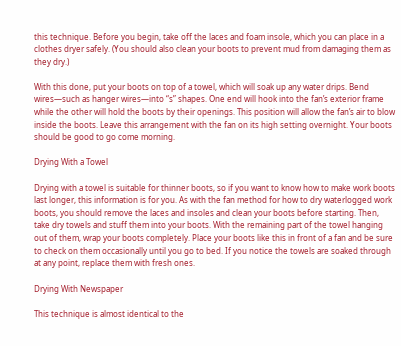this technique. Before you begin, take off the laces and foam insole, which you can place in a clothes dryer safely. (You should also clean your boots to prevent mud from damaging them as they dry.)

With this done, put your boots on top of a towel, which will soak up any water drips. Bend wires—such as hanger wires—into “s” shapes. One end will hook into the fan’s exterior frame while the other will hold the boots by their openings. This position will allow the fan’s air to blow inside the boots. Leave this arrangement with the fan on its high setting overnight. Your boots should be good to go come morning.

Drying With a Towel

Drying with a towel is suitable for thinner boots, so if you want to know how to make work boots last longer, this information is for you. As with the fan method for how to dry waterlogged work boots, you should remove the laces and insoles and clean your boots before starting. Then, take dry towels and stuff them into your boots. With the remaining part of the towel hanging out of them, wrap your boots completely. Place your boots like this in front of a fan and be sure to check on them occasionally until you go to bed. If you notice the towels are soaked through at any point, replace them with fresh ones.

Drying With Newspaper

This technique is almost identical to the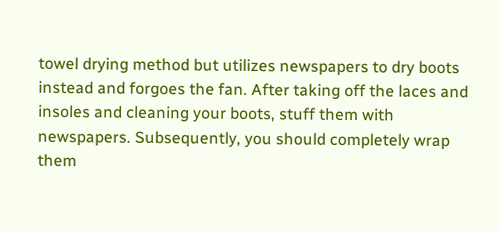towel drying method but utilizes newspapers to dry boots instead and forgoes the fan. After taking off the laces and insoles and cleaning your boots, stuff them with newspapers. Subsequently, you should completely wrap them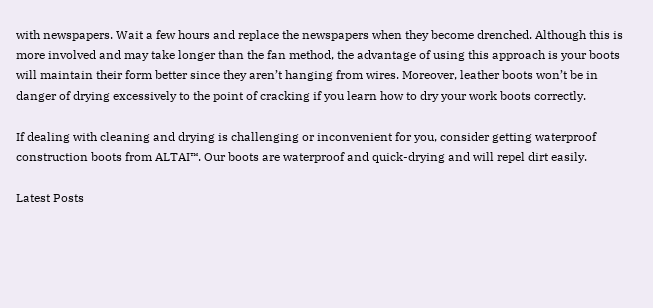with newspapers. Wait a few hours and replace the newspapers when they become drenched. Although this is more involved and may take longer than the fan method, the advantage of using this approach is your boots will maintain their form better since they aren’t hanging from wires. Moreover, leather boots won’t be in danger of drying excessively to the point of cracking if you learn how to dry your work boots correctly.

If dealing with cleaning and drying is challenging or inconvenient for you, consider getting waterproof construction boots from ALTAI™. Our boots are waterproof and quick-drying and will repel dirt easily.

Latest Posts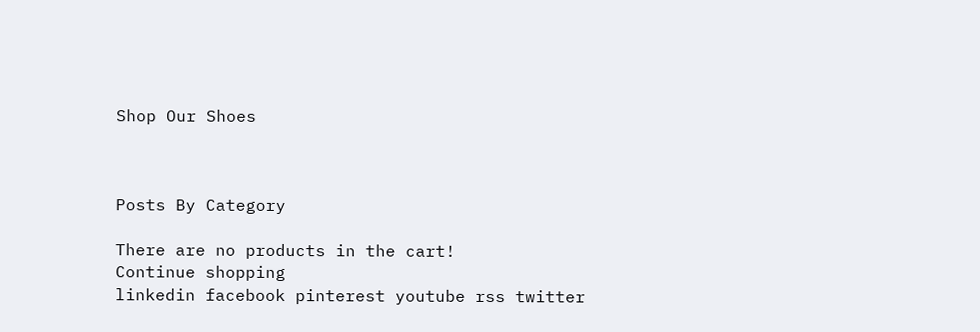Shop Our Shoes



Posts By Category

There are no products in the cart!
Continue shopping
linkedin facebook pinterest youtube rss twitter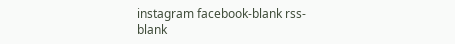instagram facebook-blank rss-blank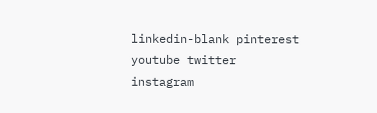linkedin-blank pinterest youtube twitter instagram